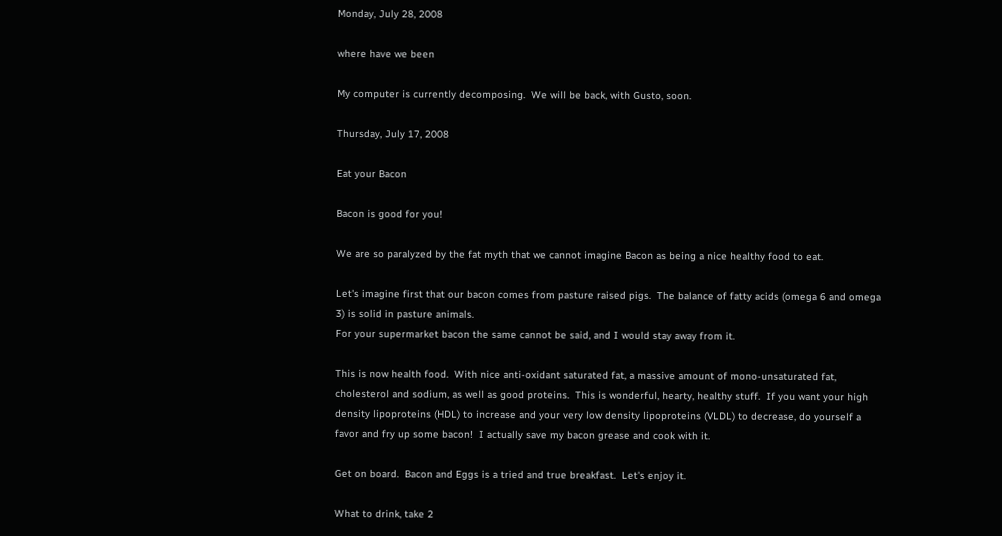Monday, July 28, 2008

where have we been

My computer is currently decomposing.  We will be back, with Gusto, soon.

Thursday, July 17, 2008

Eat your Bacon

Bacon is good for you!

We are so paralyzed by the fat myth that we cannot imagine Bacon as being a nice healthy food to eat.

Let's imagine first that our bacon comes from pasture raised pigs.  The balance of fatty acids (omega 6 and omega 3) is solid in pasture animals.
For your supermarket bacon the same cannot be said, and I would stay away from it.

This is now health food.  With nice anti-oxidant saturated fat, a massive amount of mono-unsaturated fat, cholesterol and sodium, as well as good proteins.  This is wonderful, hearty, healthy stuff.  If you want your high density lipoproteins (HDL) to increase and your very low density lipoproteins (VLDL) to decrease, do yourself a favor and fry up some bacon!  I actually save my bacon grease and cook with it.

Get on board.  Bacon and Eggs is a tried and true breakfast.  Let's enjoy it.

What to drink, take 2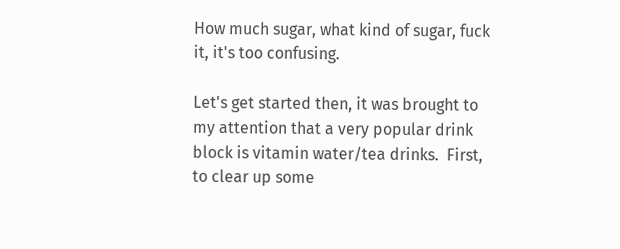How much sugar, what kind of sugar, fuck it, it's too confusing.

Let's get started then, it was brought to my attention that a very popular drink block is vitamin water/tea drinks.  First, to clear up some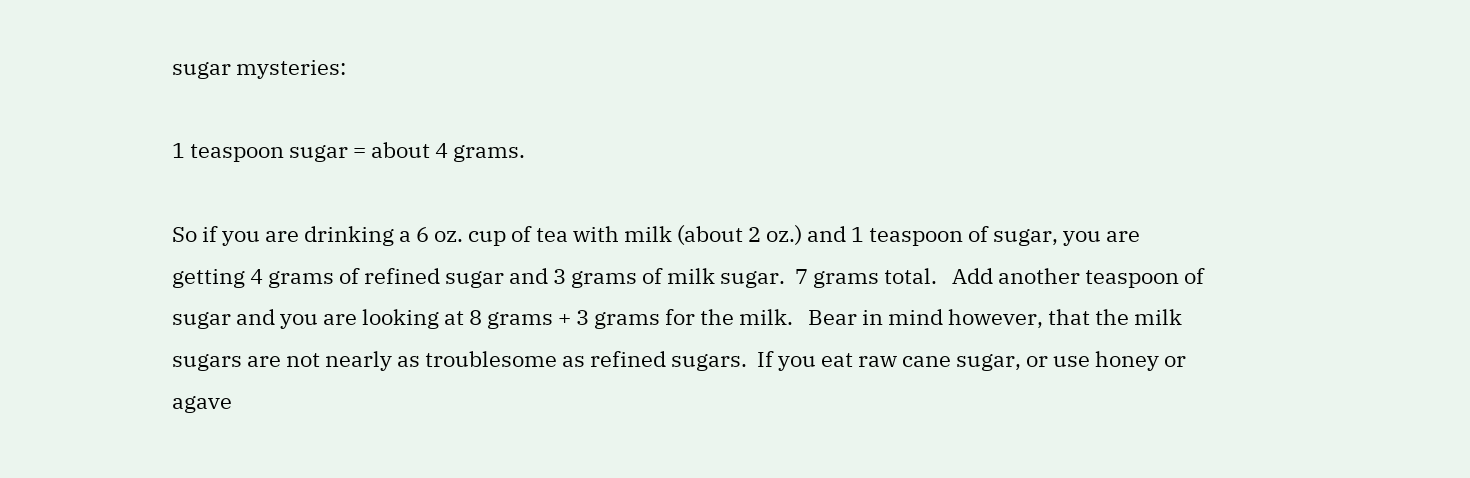sugar mysteries:

1 teaspoon sugar = about 4 grams.

So if you are drinking a 6 oz. cup of tea with milk (about 2 oz.) and 1 teaspoon of sugar, you are getting 4 grams of refined sugar and 3 grams of milk sugar.  7 grams total.   Add another teaspoon of sugar and you are looking at 8 grams + 3 grams for the milk.   Bear in mind however, that the milk sugars are not nearly as troublesome as refined sugars.  If you eat raw cane sugar, or use honey or agave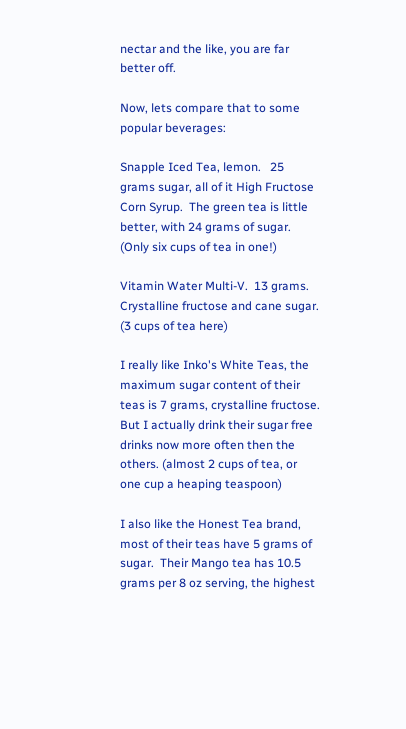nectar and the like, you are far better off.

Now, lets compare that to some popular beverages:

Snapple Iced Tea, lemon.   25 grams sugar, all of it High Fructose Corn Syrup.  The green tea is little better, with 24 grams of sugar.  (Only six cups of tea in one!)

Vitamin Water Multi-V.  13 grams.  Crystalline fructose and cane sugar.  (3 cups of tea here)

I really like Inko's White Teas, the maximum sugar content of their teas is 7 grams, crystalline fructose.  But I actually drink their sugar free drinks now more often then the others. (almost 2 cups of tea, or one cup a heaping teaspoon)

I also like the Honest Tea brand, most of their teas have 5 grams of sugar.  Their Mango tea has 10.5 grams per 8 oz serving, the highest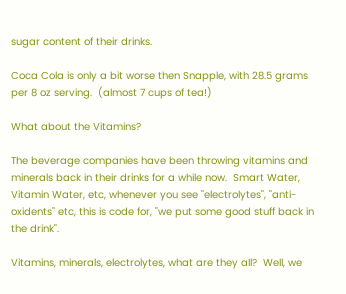sugar content of their drinks.

Coca Cola is only a bit worse then Snapple, with 28.5 grams per 8 oz serving.  (almost 7 cups of tea!)

What about the Vitamins?

The beverage companies have been throwing vitamins and minerals back in their drinks for a while now.  Smart Water, Vitamin Water, etc, whenever you see "electrolytes", "anti-oxidents" etc, this is code for, "we put some good stuff back in the drink".

Vitamins, minerals, electrolytes, what are they all?  Well, we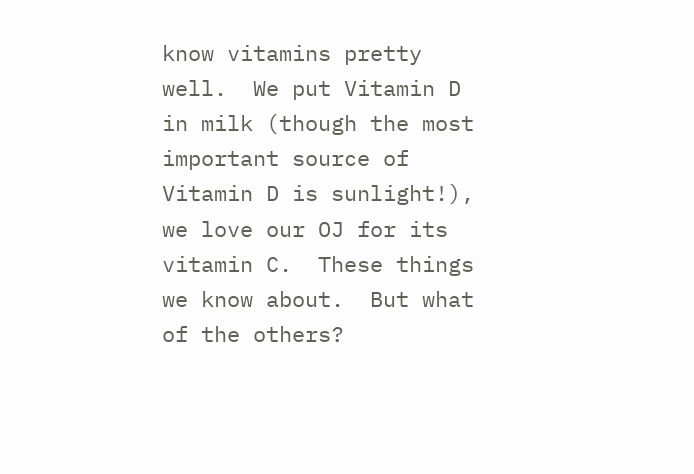know vitamins pretty well.  We put Vitamin D in milk (though the most important source of Vitamin D is sunlight!), we love our OJ for its vitamin C.  These things we know about.  But what of the others?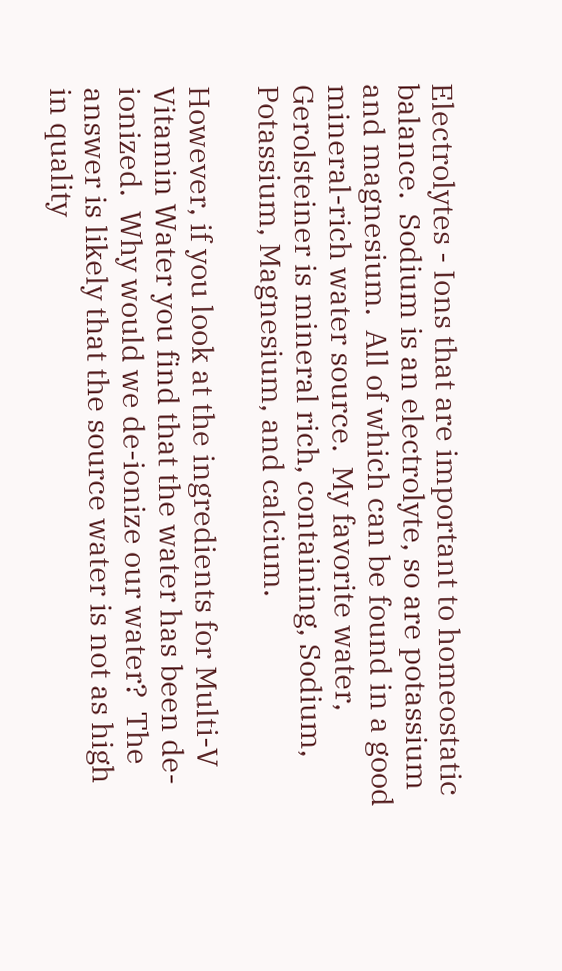Electrolytes - Ions that are important to homeostatic balance.  Sodium is an electrolyte, so are potassium and magnesium.  All of which can be found in a good mineral-rich water source.  My favorite water, Gerolsteiner is mineral rich, containing, Sodium, Potassium, Magnesium, and calcium.

However, if you look at the ingredients for Multi-V Vitamin Water you find that the water has been de-ionized.  Why would we de-ionize our water?  The answer is likely that the source water is not as high in quality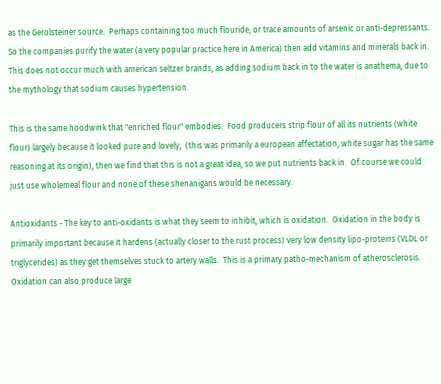as the Gerolsteiner source.  Perhaps containing too much flouride, or trace amounts of arsenic or anti-depressants.  So the companies purify the water (a very popular practice here in America) then add vitamins and minerals back in.  This does not occur much with american seltzer brands, as adding sodium back in to the water is anathema, due to the mythology that sodium causes hypertension.

This is the same hoodwink that "enriched flour" embodies.  Food producers strip flour of all its nutrients (white flour) largely because it looked pure and lovely,  (this was primarily a european affectation, white sugar has the same reasoning at its origin), then we find that this is not a great idea, so we put nutrients back in.  Of course we could just use wholemeal flour and none of these shenanigans would be necessary.

Antioxidants - The key to anti-oxidants is what they seem to inhibit, which is oxidation.  Oxidation in the body is primarily important because it hardens (actually closer to the rust process) very low density lipo-proteins (VLDL or triglycerides) as they get themselves stuck to artery walls.  This is a primary patho-mechanism of atherosclerosis.  Oxidation can also produce large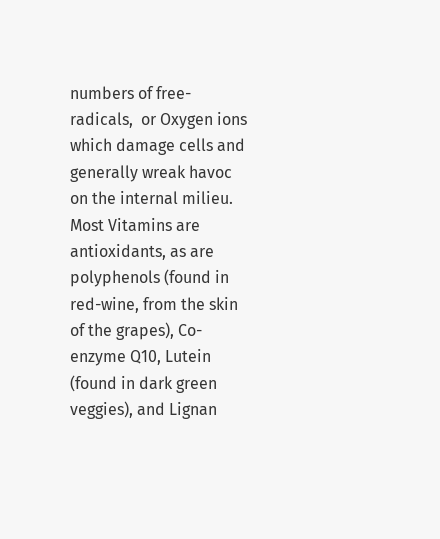numbers of free-radicals,  or Oxygen ions which damage cells and generally wreak havoc on the internal milieu.
Most Vitamins are antioxidants, as are polyphenols (found in red-wine, from the skin of the grapes), Co-enzyme Q10, Lutein (found in dark green veggies), and Lignan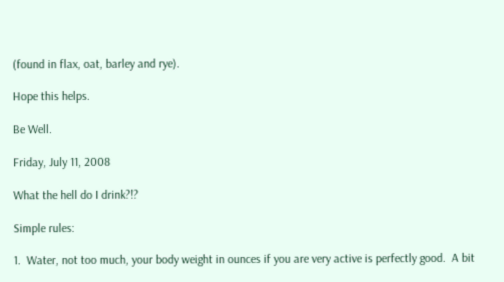(found in flax, oat, barley and rye).

Hope this helps.

Be Well.

Friday, July 11, 2008

What the hell do I drink?!?

Simple rules:

1.  Water, not too much, your body weight in ounces if you are very active is perfectly good.  A bit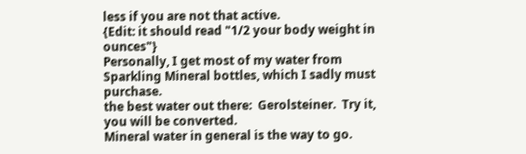less if you are not that active.
{Edit: it should read "1/2 your body weight in ounces"}
Personally, I get most of my water from Sparkling Mineral bottles, which I sadly must purchase.
the best water out there:  Gerolsteiner.  Try it, you will be converted.
Mineral water in general is the way to go.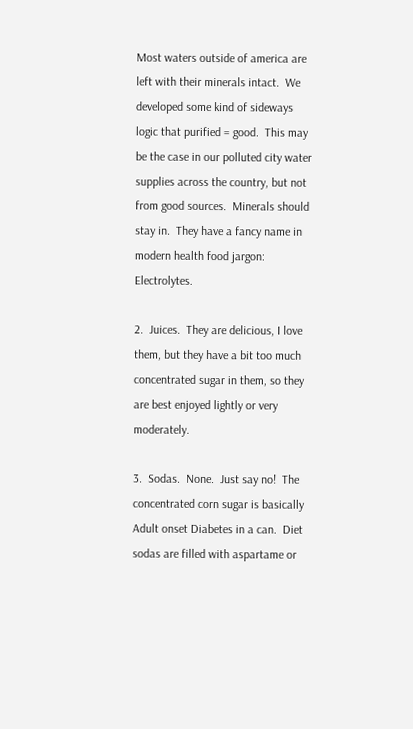Most waters outside of america are left with their minerals intact.  We developed some kind of sideways logic that purified = good.  This may be the case in our polluted city water supplies across the country, but not from good sources.  Minerals should stay in.  They have a fancy name in modern health food jargon:  Electrolytes.

2.  Juices.  They are delicious, I love them, but they have a bit too much concentrated sugar in them, so they are best enjoyed lightly or very moderately.

3.  Sodas.  None.  Just say no!  The concentrated corn sugar is basically Adult onset Diabetes in a can.  Diet sodas are filled with aspartame or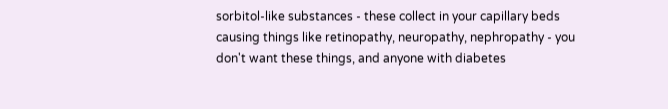sorbitol-like substances - these collect in your capillary beds causing things like retinopathy, neuropathy, nephropathy - you don't want these things, and anyone with diabetes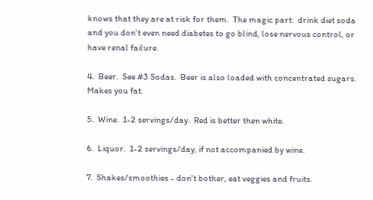knows that they are at risk for them.  The magic part:  drink diet soda and you don't even need diabetes to go blind, lose nervous control, or have renal failure.

4.  Beer.  See #3 Sodas.  Beer is also loaded with concentrated sugars.  Makes you fat.

5.  Wine.  1-2 servings/day.  Red is better then white.

6.  Liquor.  1-2 servings/day, if not accompanied by wine.

7.  Shakes/smoothies - don't bother, eat veggies and fruits.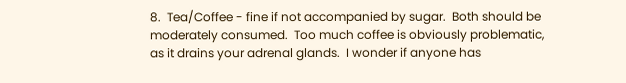8.  Tea/Coffee - fine if not accompanied by sugar.  Both should be moderately consumed.  Too much coffee is obviously problematic, as it drains your adrenal glands.  I wonder if anyone has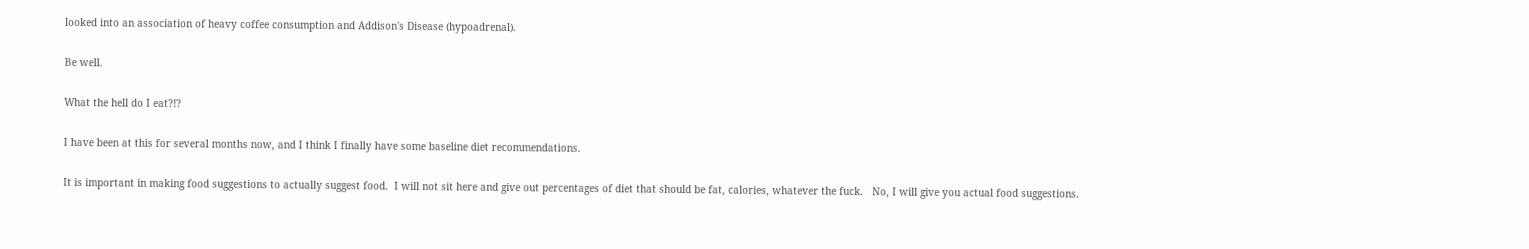looked into an association of heavy coffee consumption and Addison's Disease (hypoadrenal).

Be well.

What the hell do I eat?!?

I have been at this for several months now, and I think I finally have some baseline diet recommendations.

It is important in making food suggestions to actually suggest food.  I will not sit here and give out percentages of diet that should be fat, calories, whatever the fuck.   No, I will give you actual food suggestions.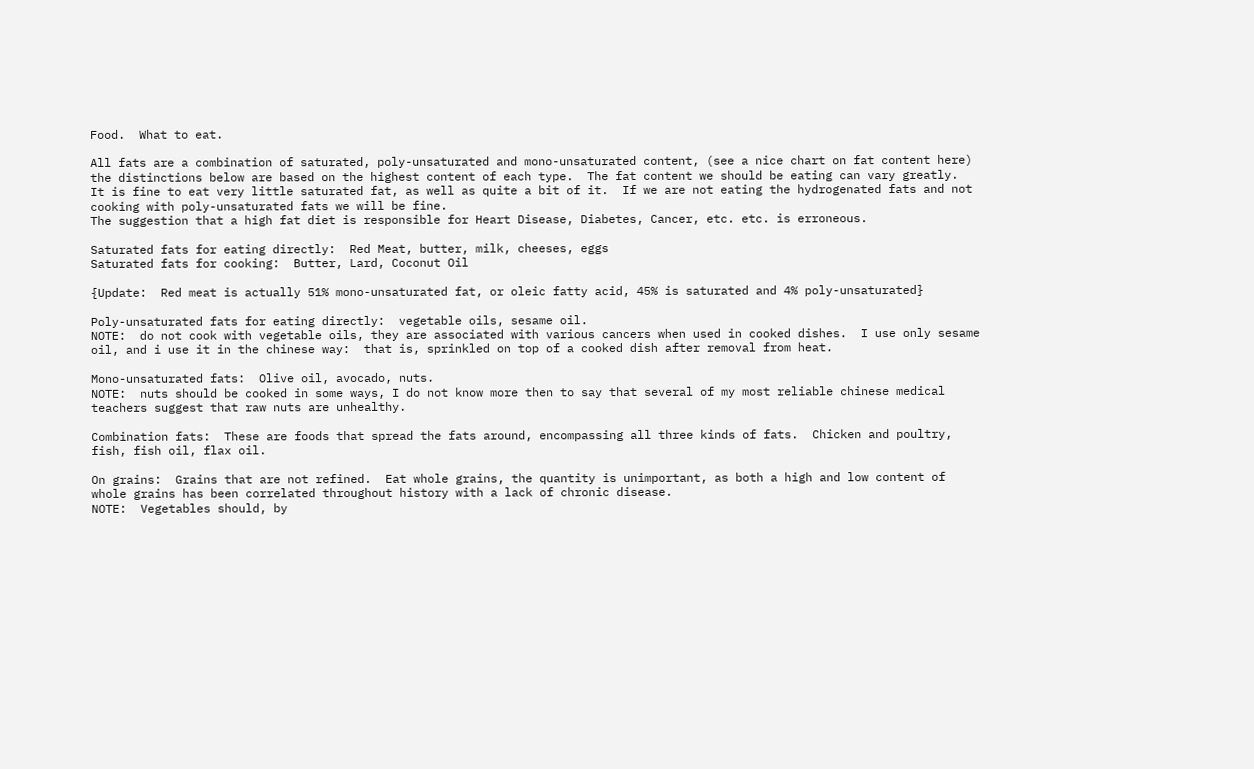Food.  What to eat.

All fats are a combination of saturated, poly-unsaturated and mono-unsaturated content, (see a nice chart on fat content here) the distinctions below are based on the highest content of each type.  The fat content we should be eating can vary greatly.  It is fine to eat very little saturated fat, as well as quite a bit of it.  If we are not eating the hydrogenated fats and not cooking with poly-unsaturated fats we will be fine.
The suggestion that a high fat diet is responsible for Heart Disease, Diabetes, Cancer, etc. etc. is erroneous.

Saturated fats for eating directly:  Red Meat, butter, milk, cheeses, eggs
Saturated fats for cooking:  Butter, Lard, Coconut Oil

{Update:  Red meat is actually 51% mono-unsaturated fat, or oleic fatty acid, 45% is saturated and 4% poly-unsaturated}

Poly-unsaturated fats for eating directly:  vegetable oils, sesame oil.
NOTE:  do not cook with vegetable oils, they are associated with various cancers when used in cooked dishes.  I use only sesame oil, and i use it in the chinese way:  that is, sprinkled on top of a cooked dish after removal from heat.

Mono-unsaturated fats:  Olive oil, avocado, nuts.
NOTE:  nuts should be cooked in some ways, I do not know more then to say that several of my most reliable chinese medical teachers suggest that raw nuts are unhealthy.

Combination fats:  These are foods that spread the fats around, encompassing all three kinds of fats.  Chicken and poultry, fish, fish oil, flax oil.

On grains:  Grains that are not refined.  Eat whole grains, the quantity is unimportant, as both a high and low content of whole grains has been correlated throughout history with a lack of chronic disease.
NOTE:  Vegetables should, by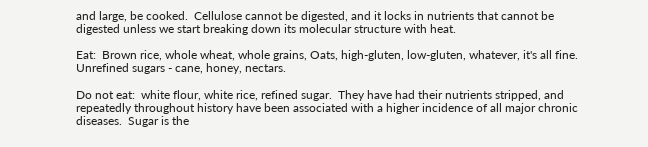and large, be cooked.  Cellulose cannot be digested, and it locks in nutrients that cannot be digested unless we start breaking down its molecular structure with heat.

Eat:  Brown rice, whole wheat, whole grains, Oats, high-gluten, low-gluten, whatever, it's all fine.  Unrefined sugars - cane, honey, nectars.

Do not eat:  white flour, white rice, refined sugar.  They have had their nutrients stripped, and repeatedly throughout history have been associated with a higher incidence of all major chronic diseases.  Sugar is the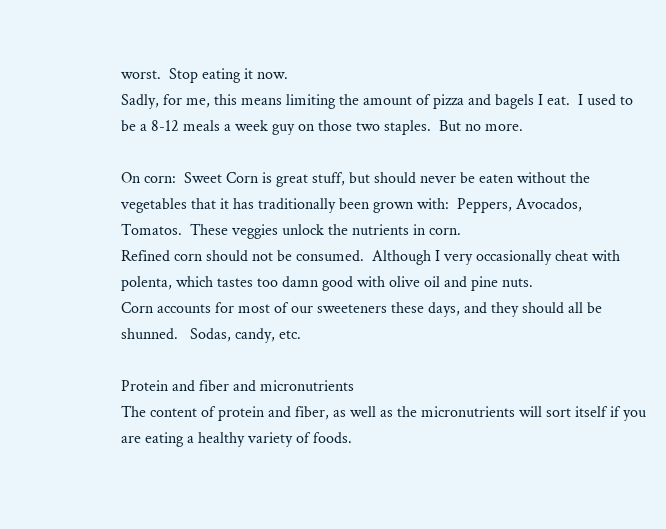worst.  Stop eating it now.
Sadly, for me, this means limiting the amount of pizza and bagels I eat.  I used to be a 8-12 meals a week guy on those two staples.  But no more.

On corn:  Sweet Corn is great stuff, but should never be eaten without the vegetables that it has traditionally been grown with:  Peppers, Avocados, Tomatos.  These veggies unlock the nutrients in corn.
Refined corn should not be consumed.  Although I very occasionally cheat with polenta, which tastes too damn good with olive oil and pine nuts.
Corn accounts for most of our sweeteners these days, and they should all be shunned.   Sodas, candy, etc.

Protein and fiber and micronutrients
The content of protein and fiber, as well as the micronutrients will sort itself if you are eating a healthy variety of foods.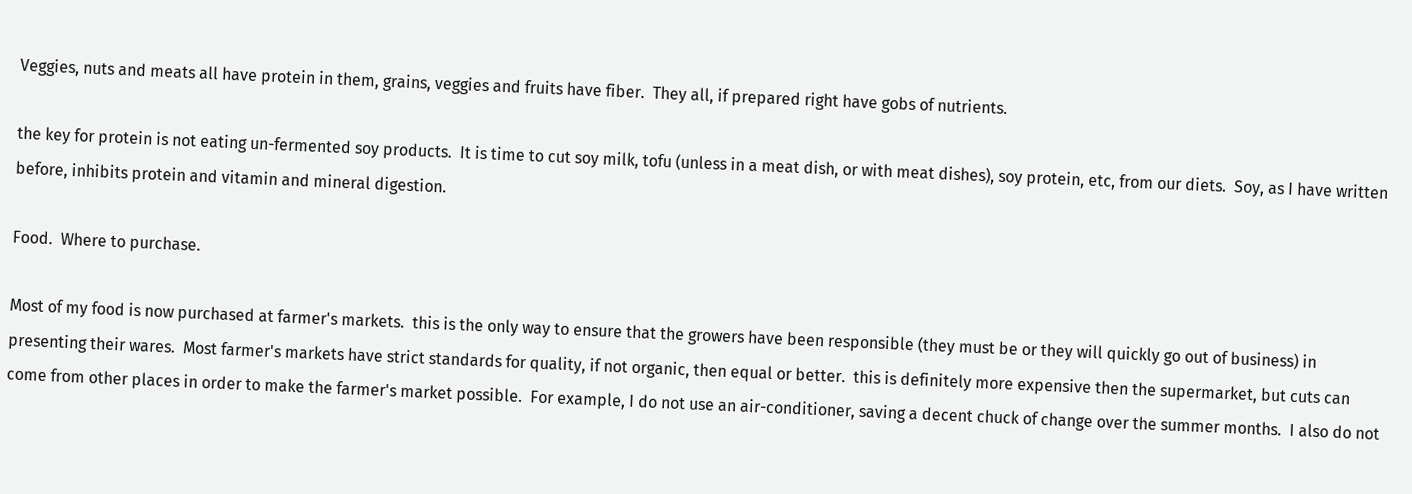Veggies, nuts and meats all have protein in them, grains, veggies and fruits have fiber.  They all, if prepared right have gobs of nutrients.

the key for protein is not eating un-fermented soy products.  It is time to cut soy milk, tofu (unless in a meat dish, or with meat dishes), soy protein, etc, from our diets.  Soy, as I have written before, inhibits protein and vitamin and mineral digestion.

Food.  Where to purchase.

Most of my food is now purchased at farmer's markets.  this is the only way to ensure that the growers have been responsible (they must be or they will quickly go out of business) in presenting their wares.  Most farmer's markets have strict standards for quality, if not organic, then equal or better.  this is definitely more expensive then the supermarket, but cuts can come from other places in order to make the farmer's market possible.  For example, I do not use an air-conditioner, saving a decent chuck of change over the summer months.  I also do not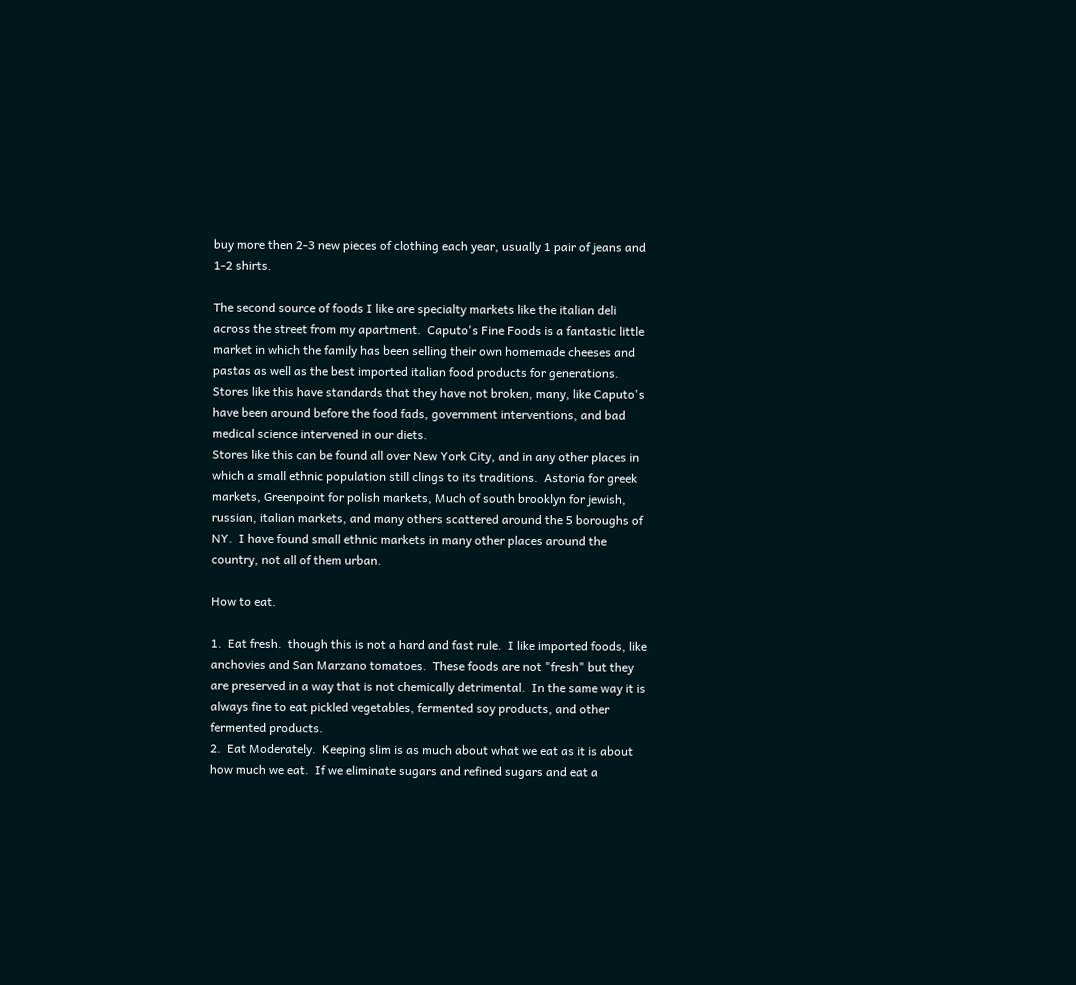buy more then 2-3 new pieces of clothing each year, usually 1 pair of jeans and 1-2 shirts.

The second source of foods I like are specialty markets like the italian deli across the street from my apartment.  Caputo's Fine Foods is a fantastic little market in which the family has been selling their own homemade cheeses and pastas as well as the best imported italian food products for generations.  Stores like this have standards that they have not broken, many, like Caputo's have been around before the food fads, government interventions, and bad medical science intervened in our diets.
Stores like this can be found all over New York City, and in any other places in which a small ethnic population still clings to its traditions.  Astoria for greek markets, Greenpoint for polish markets, Much of south brooklyn for jewish, russian, italian markets, and many others scattered around the 5 boroughs of NY.  I have found small ethnic markets in many other places around the country, not all of them urban.

How to eat.

1.  Eat fresh.  though this is not a hard and fast rule.  I like imported foods, like anchovies and San Marzano tomatoes.  These foods are not "fresh" but they are preserved in a way that is not chemically detrimental.  In the same way it is always fine to eat pickled vegetables, fermented soy products, and other fermented products.
2.  Eat Moderately.  Keeping slim is as much about what we eat as it is about how much we eat.  If we eliminate sugars and refined sugars and eat a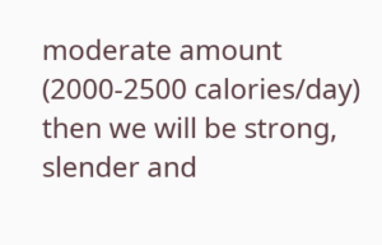moderate amount (2000-2500 calories/day) then we will be strong, slender and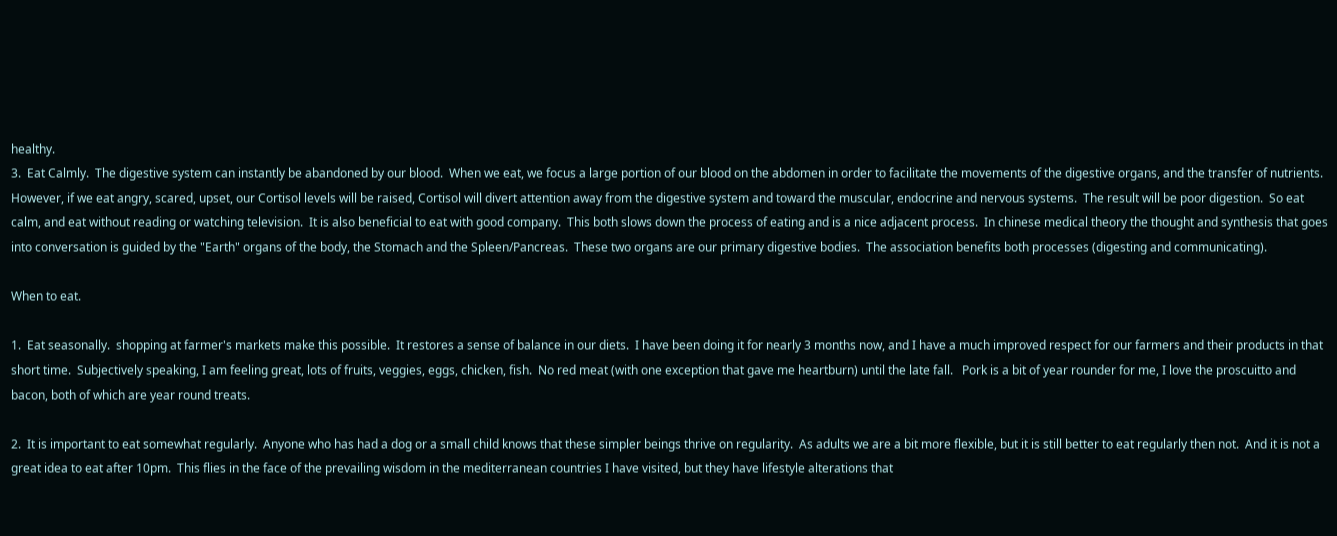healthy.
3.  Eat Calmly.  The digestive system can instantly be abandoned by our blood.  When we eat, we focus a large portion of our blood on the abdomen in order to facilitate the movements of the digestive organs, and the transfer of nutrients.  However, if we eat angry, scared, upset, our Cortisol levels will be raised, Cortisol will divert attention away from the digestive system and toward the muscular, endocrine and nervous systems.  The result will be poor digestion.  So eat calm, and eat without reading or watching television.  It is also beneficial to eat with good company.  This both slows down the process of eating and is a nice adjacent process.  In chinese medical theory the thought and synthesis that goes into conversation is guided by the "Earth" organs of the body, the Stomach and the Spleen/Pancreas.  These two organs are our primary digestive bodies.  The association benefits both processes (digesting and communicating).

When to eat.

1.  Eat seasonally.  shopping at farmer's markets make this possible.  It restores a sense of balance in our diets.  I have been doing it for nearly 3 months now, and I have a much improved respect for our farmers and their products in that short time.  Subjectively speaking, I am feeling great, lots of fruits, veggies, eggs, chicken, fish.  No red meat (with one exception that gave me heartburn) until the late fall.   Pork is a bit of year rounder for me, I love the proscuitto and bacon, both of which are year round treats.

2.  It is important to eat somewhat regularly.  Anyone who has had a dog or a small child knows that these simpler beings thrive on regularity.  As adults we are a bit more flexible, but it is still better to eat regularly then not.  And it is not a great idea to eat after 10pm.  This flies in the face of the prevailing wisdom in the mediterranean countries I have visited, but they have lifestyle alterations that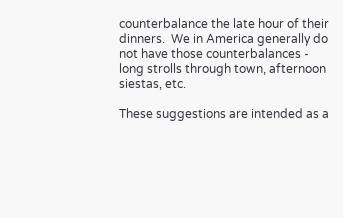counterbalance the late hour of their dinners.  We in America generally do not have those counterbalances - long strolls through town, afternoon siestas, etc.

These suggestions are intended as a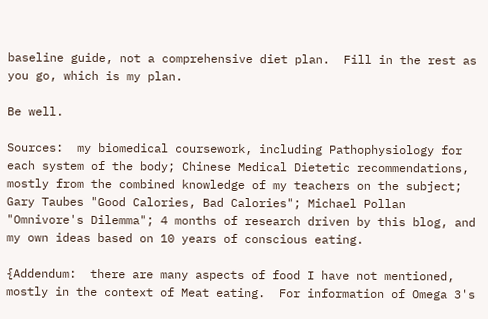baseline guide, not a comprehensive diet plan.  Fill in the rest as you go, which is my plan.

Be well.

Sources:  my biomedical coursework, including Pathophysiology for each system of the body; Chinese Medical Dietetic recommendations, mostly from the combined knowledge of my teachers on the subject; Gary Taubes "Good Calories, Bad Calories"; Michael Pollan "Omnivore's Dilemma"; 4 months of research driven by this blog, and my own ideas based on 10 years of conscious eating.

{Addendum:  there are many aspects of food I have not mentioned, mostly in the context of Meat eating.  For information of Omega 3's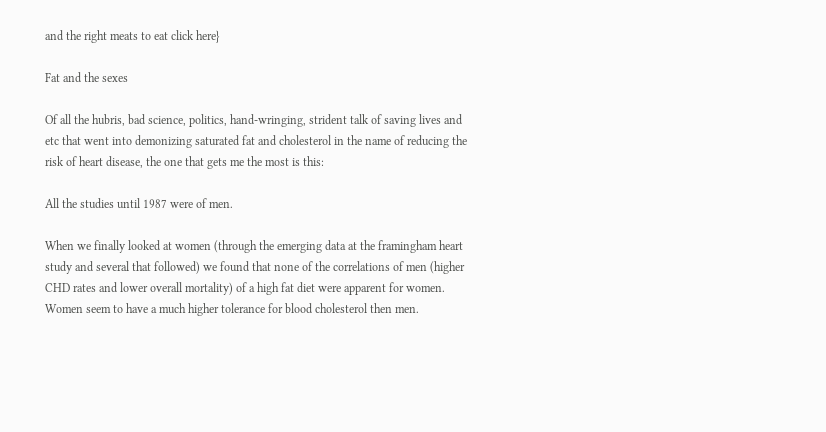and the right meats to eat click here}

Fat and the sexes

Of all the hubris, bad science, politics, hand-wringing, strident talk of saving lives and etc that went into demonizing saturated fat and cholesterol in the name of reducing the risk of heart disease, the one that gets me the most is this:

All the studies until 1987 were of men.

When we finally looked at women (through the emerging data at the framingham heart study and several that followed) we found that none of the correlations of men (higher CHD rates and lower overall mortality) of a high fat diet were apparent for women.  Women seem to have a much higher tolerance for blood cholesterol then men.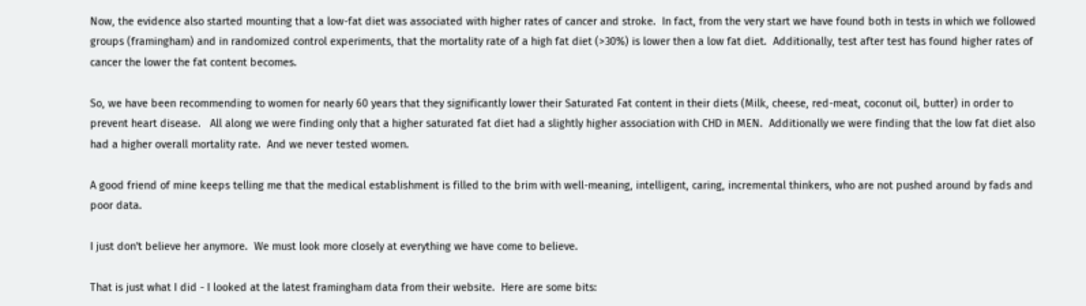Now, the evidence also started mounting that a low-fat diet was associated with higher rates of cancer and stroke.  In fact, from the very start we have found both in tests in which we followed groups (framingham) and in randomized control experiments, that the mortality rate of a high fat diet (>30%) is lower then a low fat diet.  Additionally, test after test has found higher rates of cancer the lower the fat content becomes.

So, we have been recommending to women for nearly 60 years that they significantly lower their Saturated Fat content in their diets (Milk, cheese, red-meat, coconut oil, butter) in order to prevent heart disease.   All along we were finding only that a higher saturated fat diet had a slightly higher association with CHD in MEN.  Additionally we were finding that the low fat diet also had a higher overall mortality rate.  And we never tested women.

A good friend of mine keeps telling me that the medical establishment is filled to the brim with well-meaning, intelligent, caring, incremental thinkers, who are not pushed around by fads and poor data.

I just don't believe her anymore.  We must look more closely at everything we have come to believe.

That is just what I did - I looked at the latest framingham data from their website.  Here are some bits: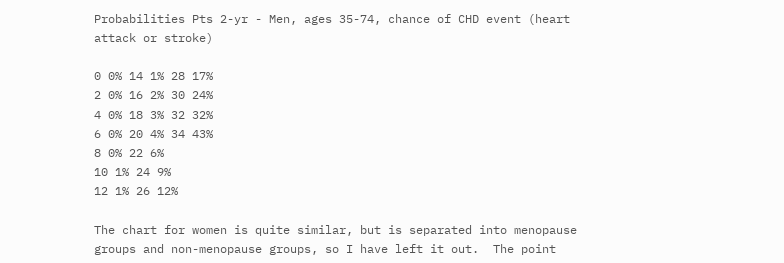Probabilities Pts 2-yr - Men, ages 35-74, chance of CHD event (heart attack or stroke)

0 0% 14 1% 28 17%
2 0% 16 2% 30 24%
4 0% 18 3% 32 32%
6 0% 20 4% 34 43%
8 0% 22 6%
10 1% 24 9%
12 1% 26 12%

The chart for women is quite similar, but is separated into menopause groups and non-menopause groups, so I have left it out.  The point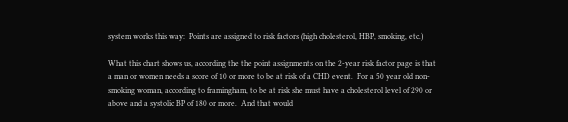system works this way:  Points are assigned to risk factors (high cholesterol, HBP, smoking, etc.)

What this chart shows us, according the the point assignments on the 2-year risk factor page is that a man or women needs a score of 10 or more to be at risk of a CHD event.  For a 50 year old non-smoking woman, according to framingham, to be at risk she must have a cholesterol level of 290 or above and a systolic BP of 180 or more.  And that would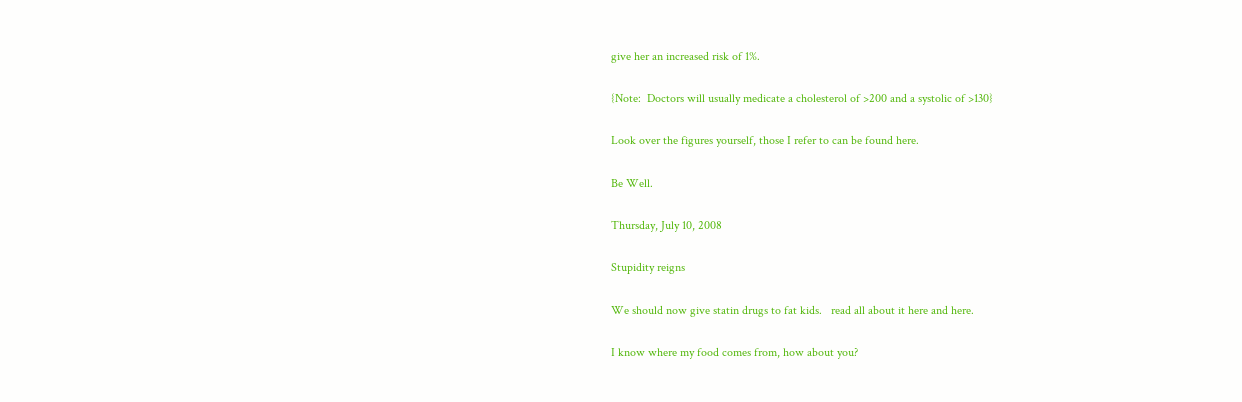give her an increased risk of 1%.

{Note:  Doctors will usually medicate a cholesterol of >200 and a systolic of >130}

Look over the figures yourself, those I refer to can be found here.

Be Well.

Thursday, July 10, 2008

Stupidity reigns

We should now give statin drugs to fat kids.   read all about it here and here.

I know where my food comes from, how about you?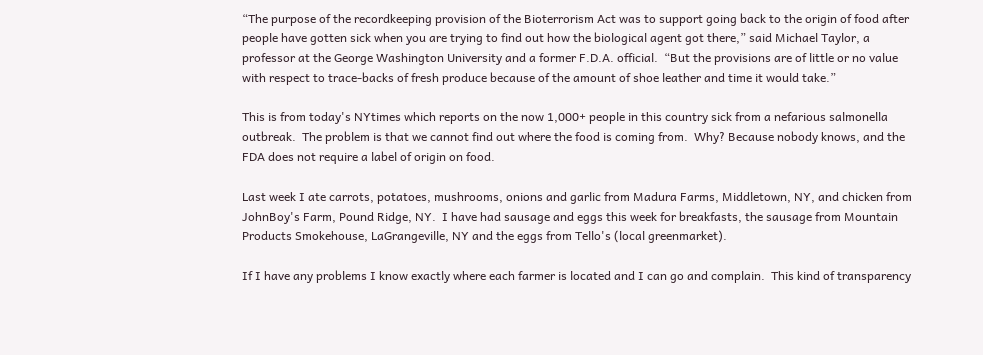“The purpose of the recordkeeping provision of the Bioterrorism Act was to support going back to the origin of food after people have gotten sick when you are trying to find out how the biological agent got there,” said Michael Taylor, a professor at the George Washington University and a former F.D.A. official.  “But the provisions are of little or no value with respect to trace-backs of fresh produce because of the amount of shoe leather and time it would take.”

This is from today's NYtimes which reports on the now 1,000+ people in this country sick from a nefarious salmonella outbreak.  The problem is that we cannot find out where the food is coming from.  Why? Because nobody knows, and the FDA does not require a label of origin on food.

Last week I ate carrots, potatoes, mushrooms, onions and garlic from Madura Farms, Middletown, NY, and chicken from JohnBoy's Farm, Pound Ridge, NY.  I have had sausage and eggs this week for breakfasts, the sausage from Mountain Products Smokehouse, LaGrangeville, NY and the eggs from Tello's (local greenmarket).

If I have any problems I know exactly where each farmer is located and I can go and complain.  This kind of transparency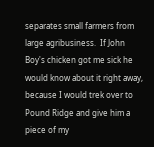separates small farmers from large agribusiness.  If John Boy's chicken got me sick he would know about it right away, because I would trek over to Pound Ridge and give him a piece of my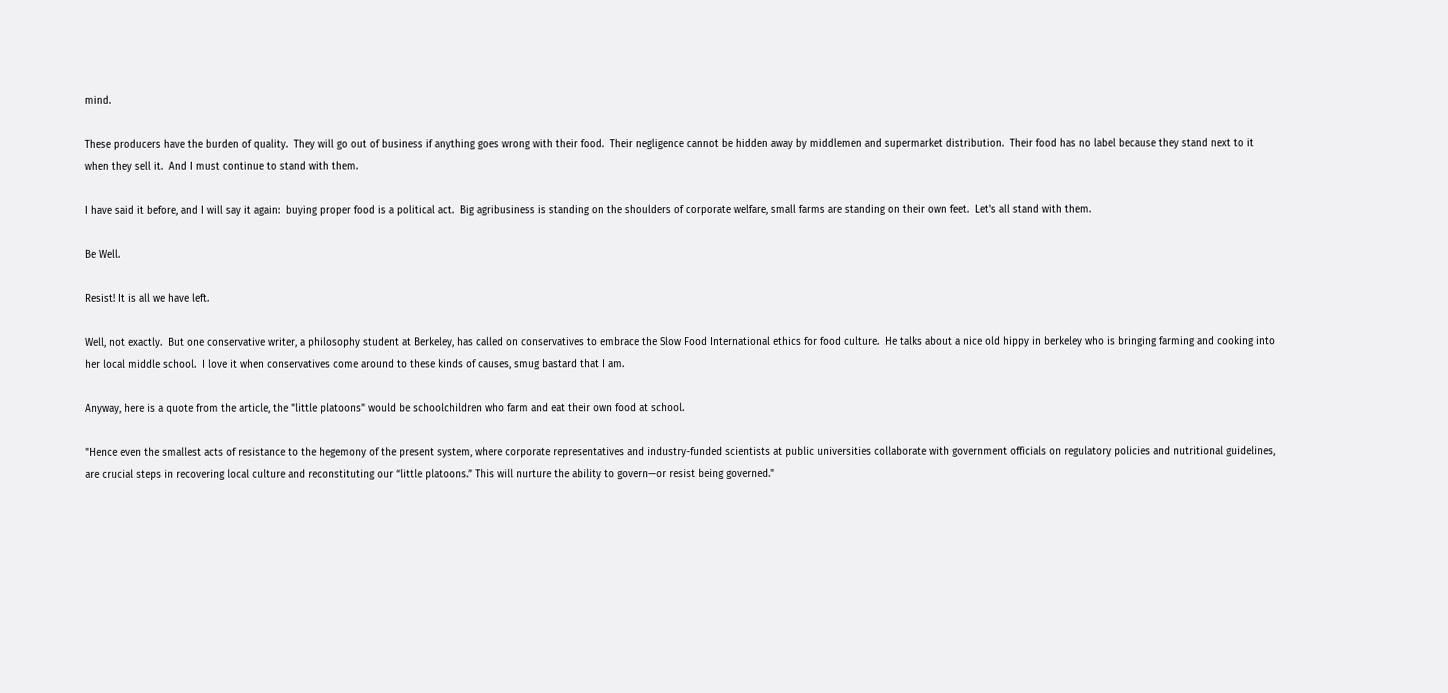mind.

These producers have the burden of quality.  They will go out of business if anything goes wrong with their food.  Their negligence cannot be hidden away by middlemen and supermarket distribution.  Their food has no label because they stand next to it when they sell it.  And I must continue to stand with them.

I have said it before, and I will say it again:  buying proper food is a political act.  Big agribusiness is standing on the shoulders of corporate welfare, small farms are standing on their own feet.  Let's all stand with them.

Be Well.

Resist! It is all we have left.

Well, not exactly.  But one conservative writer, a philosophy student at Berkeley, has called on conservatives to embrace the Slow Food International ethics for food culture.  He talks about a nice old hippy in berkeley who is bringing farming and cooking into her local middle school.  I love it when conservatives come around to these kinds of causes, smug bastard that I am.

Anyway, here is a quote from the article, the "little platoons" would be schoolchildren who farm and eat their own food at school.

"Hence even the smallest acts of resistance to the hegemony of the present system, where corporate representatives and industry-funded scientists at public universities collaborate with government officials on regulatory policies and nutritional guidelines, are crucial steps in recovering local culture and reconstituting our “little platoons.” This will nurture the ability to govern—or resist being governed."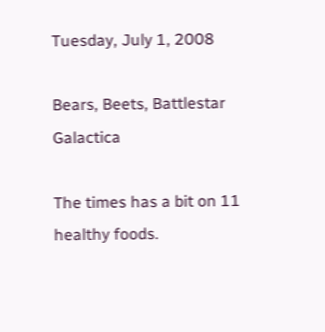Tuesday, July 1, 2008

Bears, Beets, Battlestar Galactica

The times has a bit on 11 healthy foods.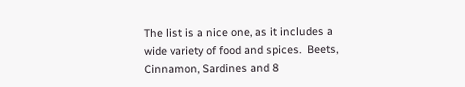The list is a nice one, as it includes a wide variety of food and spices.  Beets, Cinnamon, Sardines and 8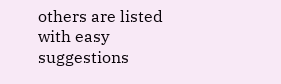others are listed with easy suggestions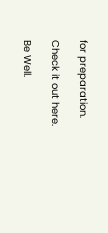for preparation.

Check it out here.

Be Well.